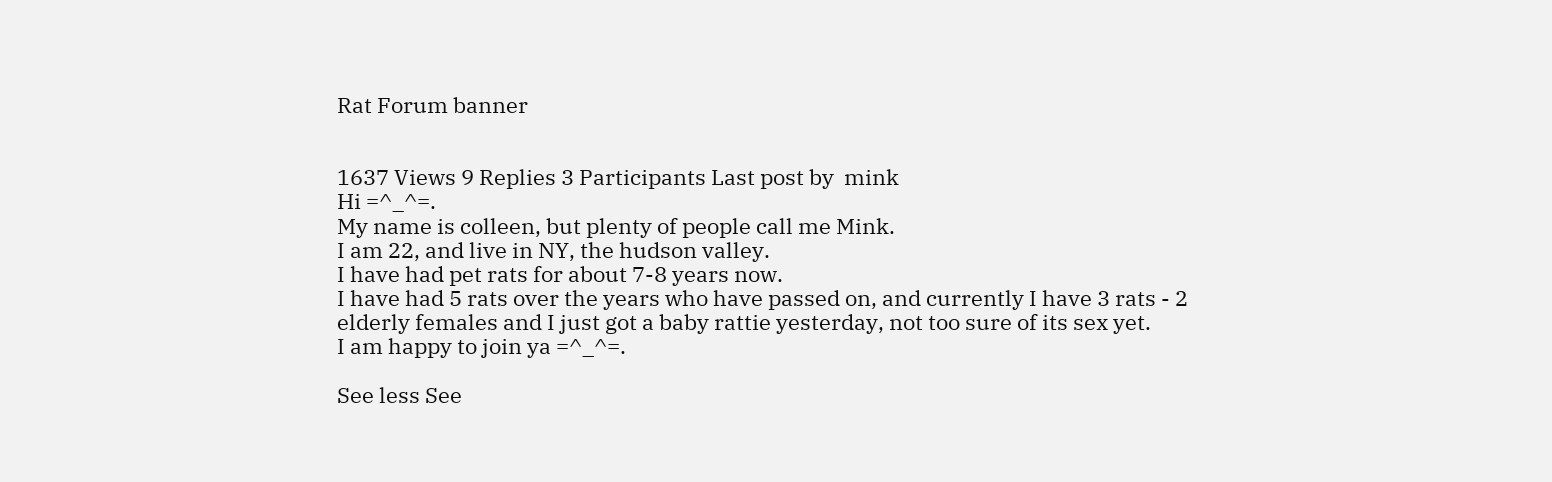Rat Forum banner


1637 Views 9 Replies 3 Participants Last post by  mink
Hi =^_^=.
My name is colleen, but plenty of people call me Mink.
I am 22, and live in NY, the hudson valley.
I have had pet rats for about 7-8 years now.
I have had 5 rats over the years who have passed on, and currently I have 3 rats - 2 elderly females and I just got a baby rattie yesterday, not too sure of its sex yet.
I am happy to join ya =^_^=.

See less See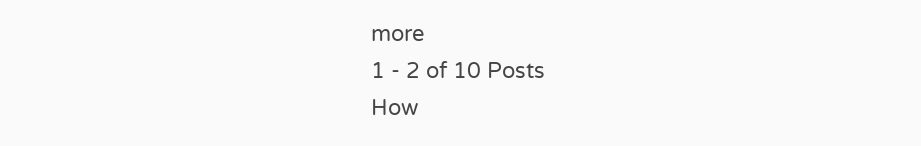more
1 - 2 of 10 Posts
How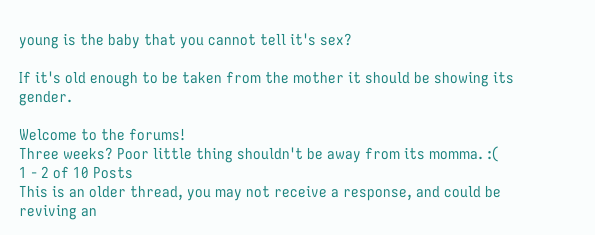young is the baby that you cannot tell it's sex?

If it's old enough to be taken from the mother it should be showing its gender.

Welcome to the forums!
Three weeks? Poor little thing shouldn't be away from its momma. :(
1 - 2 of 10 Posts
This is an older thread, you may not receive a response, and could be reviving an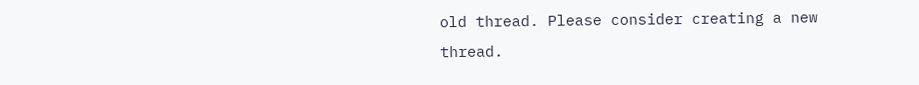old thread. Please consider creating a new thread.